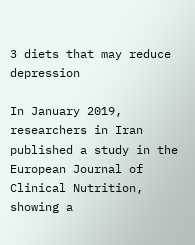3 diets that may reduce depression

In January 2019, researchers in Iran published a study in the European Journal of Clinical Nutrition, showing a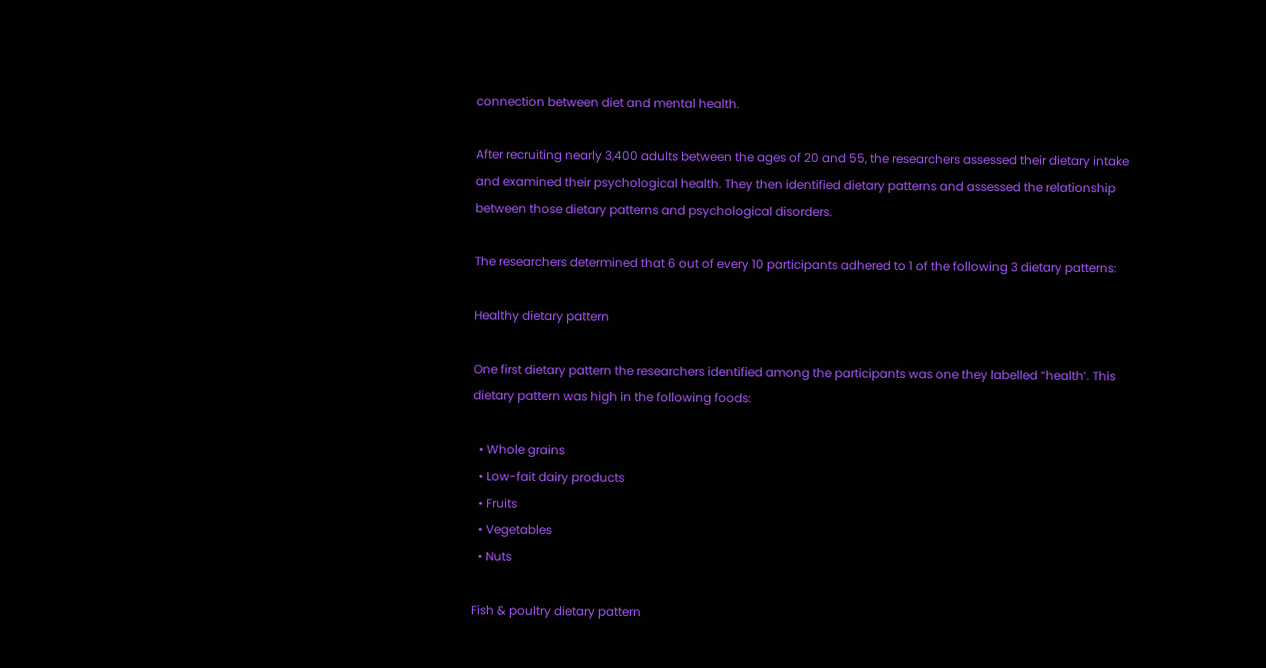connection between diet and mental health.

After recruiting nearly 3,400 adults between the ages of 20 and 55, the researchers assessed their dietary intake and examined their psychological health. They then identified dietary patterns and assessed the relationship between those dietary patterns and psychological disorders.

The researchers determined that 6 out of every 10 participants adhered to 1 of the following 3 dietary patterns:

Healthy dietary pattern

One first dietary pattern the researchers identified among the participants was one they labelled “health’. This dietary pattern was high in the following foods:

  • Whole grains
  • Low-fait dairy products
  • Fruits
  • Vegetables
  • Nuts

Fish & poultry dietary pattern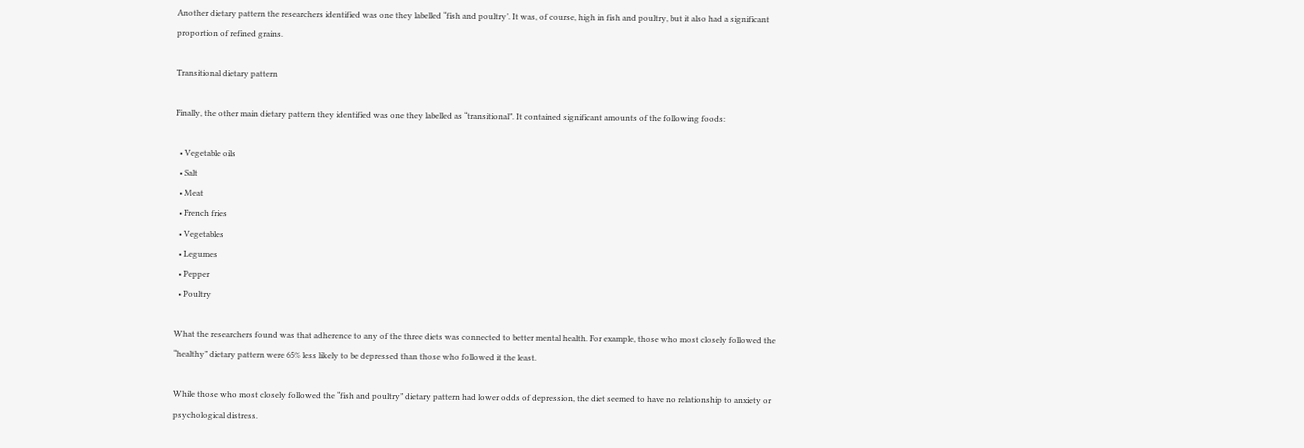Another dietary pattern the researchers identified was one they labelled “fish and poultry’. It was, of course, high in fish and poultry, but it also had a significant proportion of refined grains.

Transitional dietary pattern

Finally, the other main dietary pattern they identified was one they labelled as “transitional”. It contained significant amounts of the following foods:

  • Vegetable oils
  • Salt
  • Meat
  • French fries
  • Vegetables
  • Legumes
  • Pepper
  • Poultry

What the researchers found was that adherence to any of the three diets was connected to better mental health. For example, those who most closely followed the “healthy” dietary pattern were 65% less likely to be depressed than those who followed it the least.

While those who most closely followed the “fish and poultry” dietary pattern had lower odds of depression, the diet seemed to have no relationship to anxiety or psychological distress.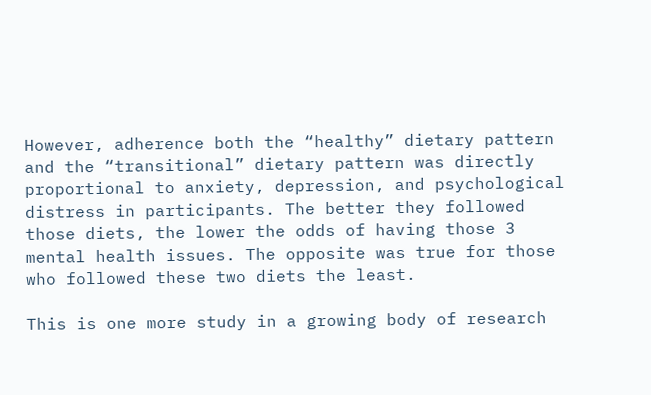However, adherence both the “healthy” dietary pattern and the “transitional” dietary pattern was directly proportional to anxiety, depression, and psychological distress in participants. The better they followed those diets, the lower the odds of having those 3 mental health issues. The opposite was true for those who followed these two diets the least.

This is one more study in a growing body of research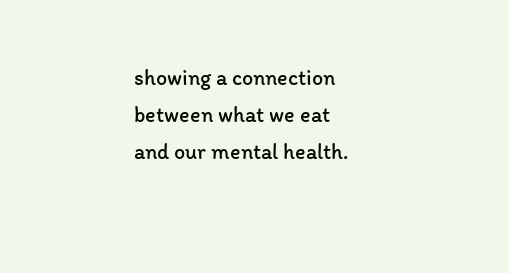showing a connection between what we eat and our mental health.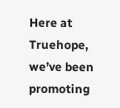Here at Truehope, we’ve been promoting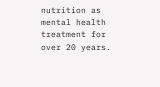nutrition as mental health treatment for over 20 years.